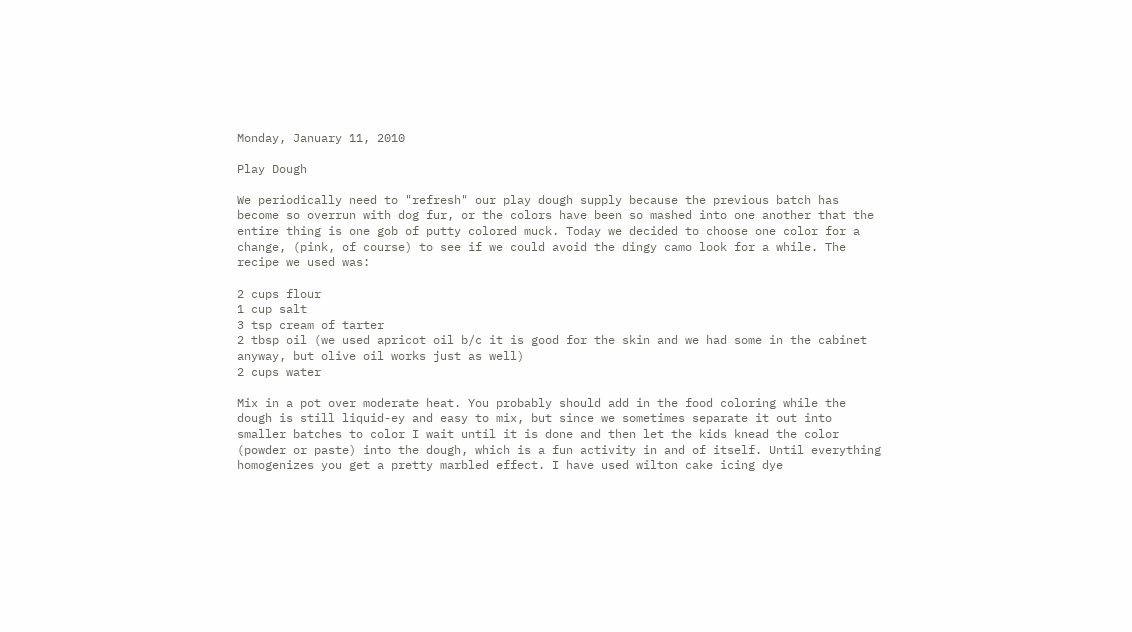Monday, January 11, 2010

Play Dough

We periodically need to "refresh" our play dough supply because the previous batch has become so overrun with dog fur, or the colors have been so mashed into one another that the entire thing is one gob of putty colored muck. Today we decided to choose one color for a change, (pink, of course) to see if we could avoid the dingy camo look for a while. The recipe we used was:

2 cups flour
1 cup salt
3 tsp cream of tarter
2 tbsp oil (we used apricot oil b/c it is good for the skin and we had some in the cabinet anyway, but olive oil works just as well)
2 cups water

Mix in a pot over moderate heat. You probably should add in the food coloring while the dough is still liquid-ey and easy to mix, but since we sometimes separate it out into smaller batches to color I wait until it is done and then let the kids knead the color (powder or paste) into the dough, which is a fun activity in and of itself. Until everything homogenizes you get a pretty marbled effect. I have used wilton cake icing dye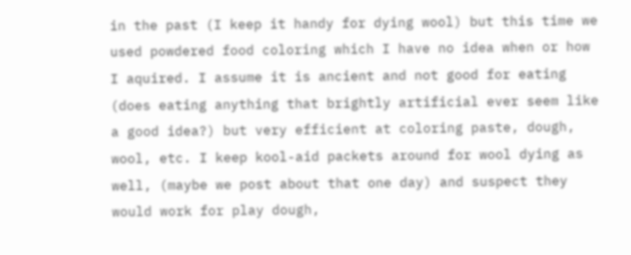in the past (I keep it handy for dying wool) but this time we used powdered food coloring which I have no idea when or how I aquired. I assume it is ancient and not good for eating (does eating anything that brightly artificial ever seem like a good idea?) but very efficient at coloring paste, dough, wool, etc. I keep kool-aid packets around for wool dying as well, (maybe we post about that one day) and suspect they would work for play dough,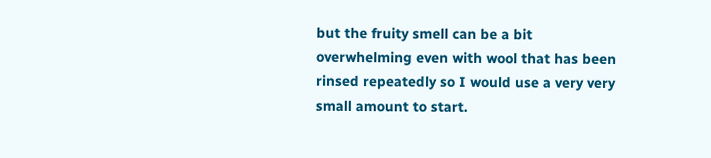but the fruity smell can be a bit overwhelming even with wool that has been rinsed repeatedly so I would use a very very small amount to start.